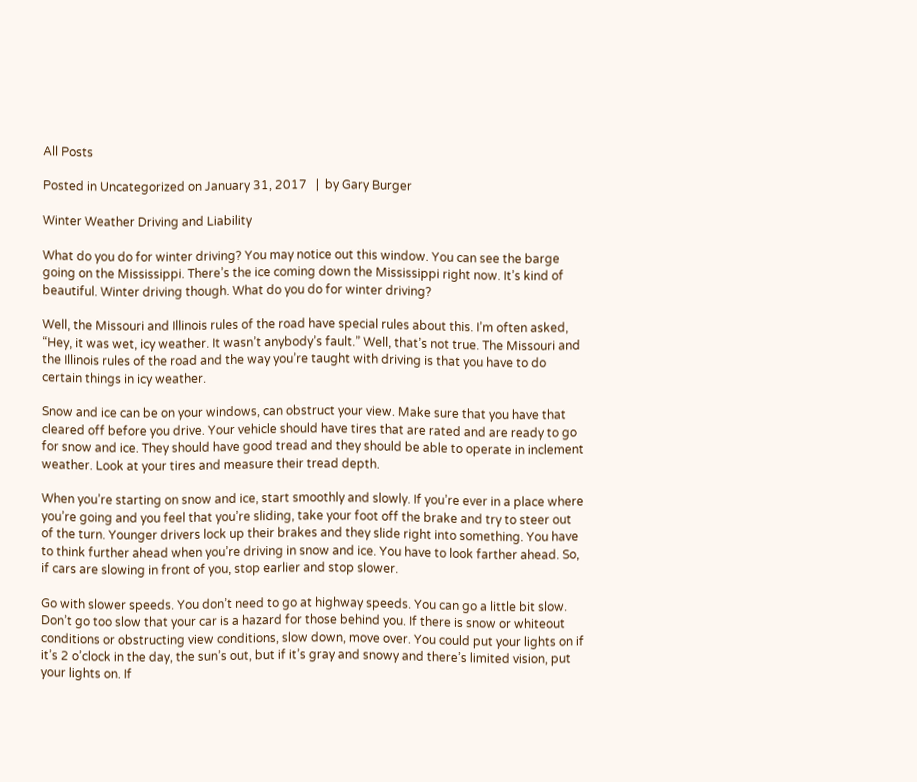All Posts

Posted in Uncategorized on January 31, 2017   |  by Gary Burger

Winter Weather Driving and Liability

What do you do for winter driving? You may notice out this window. You can see the barge going on the Mississippi. There’s the ice coming down the Mississippi right now. It’s kind of beautiful. Winter driving though. What do you do for winter driving?

Well, the Missouri and Illinois rules of the road have special rules about this. I’m often asked, “Hey, it was wet, icy weather. It wasn’t anybody’s fault.” Well, that’s not true. The Missouri and the Illinois rules of the road and the way you’re taught with driving is that you have to do certain things in icy weather.

Snow and ice can be on your windows, can obstruct your view. Make sure that you have that cleared off before you drive. Your vehicle should have tires that are rated and are ready to go for snow and ice. They should have good tread and they should be able to operate in inclement weather. Look at your tires and measure their tread depth.

When you’re starting on snow and ice, start smoothly and slowly. If you’re ever in a place where you’re going and you feel that you’re sliding, take your foot off the brake and try to steer out of the turn. Younger drivers lock up their brakes and they slide right into something. You have to think further ahead when you’re driving in snow and ice. You have to look farther ahead. So, if cars are slowing in front of you, stop earlier and stop slower.

Go with slower speeds. You don’t need to go at highway speeds. You can go a little bit slow. Don’t go too slow that your car is a hazard for those behind you. If there is snow or whiteout conditions or obstructing view conditions, slow down, move over. You could put your lights on if it’s 2 o’clock in the day, the sun’s out, but if it’s gray and snowy and there’s limited vision, put your lights on. If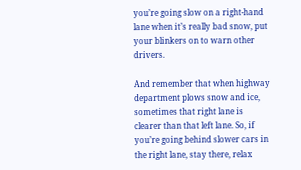you’re going slow on a right-hand lane when it’s really bad snow, put your blinkers on to warn other drivers.

And remember that when highway department plows snow and ice, sometimes that right lane is clearer than that left lane. So, if you’re going behind slower cars in the right lane, stay there, relax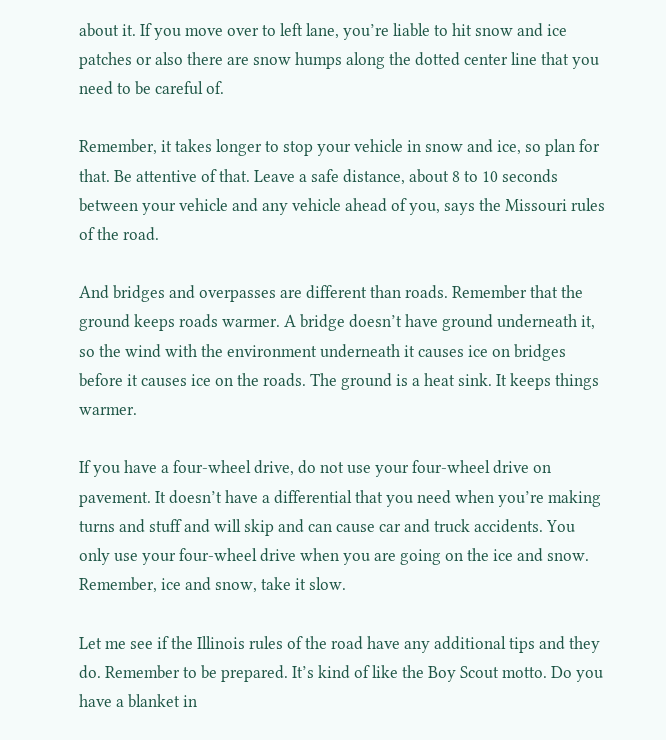about it. If you move over to left lane, you’re liable to hit snow and ice patches or also there are snow humps along the dotted center line that you need to be careful of.

Remember, it takes longer to stop your vehicle in snow and ice, so plan for that. Be attentive of that. Leave a safe distance, about 8 to 10 seconds between your vehicle and any vehicle ahead of you, says the Missouri rules of the road.

And bridges and overpasses are different than roads. Remember that the ground keeps roads warmer. A bridge doesn’t have ground underneath it, so the wind with the environment underneath it causes ice on bridges before it causes ice on the roads. The ground is a heat sink. It keeps things warmer.

If you have a four-wheel drive, do not use your four-wheel drive on pavement. It doesn’t have a differential that you need when you’re making turns and stuff and will skip and can cause car and truck accidents. You only use your four-wheel drive when you are going on the ice and snow. Remember, ice and snow, take it slow.

Let me see if the Illinois rules of the road have any additional tips and they do. Remember to be prepared. It’s kind of like the Boy Scout motto. Do you have a blanket in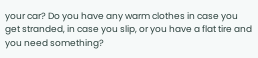your car? Do you have any warm clothes in case you get stranded, in case you slip, or you have a flat tire and you need something?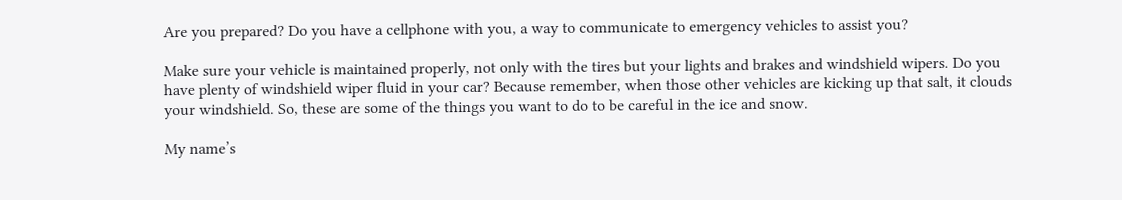Are you prepared? Do you have a cellphone with you, a way to communicate to emergency vehicles to assist you?

Make sure your vehicle is maintained properly, not only with the tires but your lights and brakes and windshield wipers. Do you have plenty of windshield wiper fluid in your car? Because remember, when those other vehicles are kicking up that salt, it clouds your windshield. So, these are some of the things you want to do to be careful in the ice and snow.

My name’s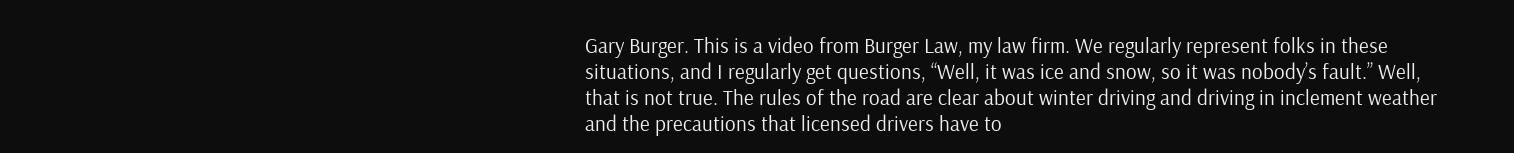Gary Burger. This is a video from Burger Law, my law firm. We regularly represent folks in these situations, and I regularly get questions, “Well, it was ice and snow, so it was nobody’s fault.” Well, that is not true. The rules of the road are clear about winter driving and driving in inclement weather and the precautions that licensed drivers have to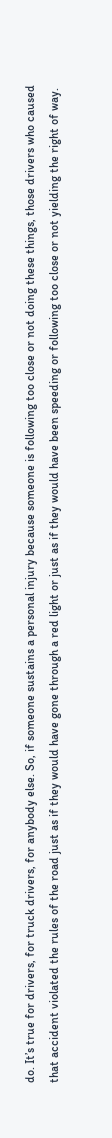do. It’s true for drivers, for truck drivers, for anybody else. So, if someone sustains a personal injury because someone is following too close or not doing these things, those drivers who caused that accident violated the rules of the road just as if they would have gone through a red light or just as if they would have been speeding or following too close or not yielding the right of way.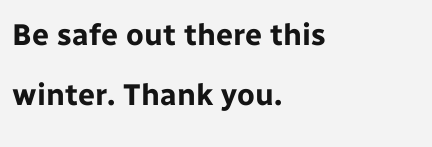Be safe out there this winter. Thank you.